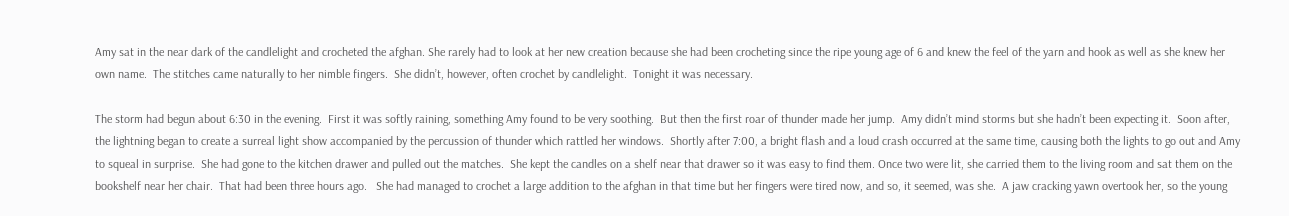Amy sat in the near dark of the candlelight and crocheted the afghan. She rarely had to look at her new creation because she had been crocheting since the ripe young age of 6 and knew the feel of the yarn and hook as well as she knew her own name.  The stitches came naturally to her nimble fingers.  She didn’t, however, often crochet by candlelight.  Tonight it was necessary.

The storm had begun about 6:30 in the evening.  First it was softly raining, something Amy found to be very soothing.  But then the first roar of thunder made her jump.  Amy didn’t mind storms but she hadn’t been expecting it.  Soon after, the lightning began to create a surreal light show accompanied by the percussion of thunder which rattled her windows.  Shortly after 7:00, a bright flash and a loud crash occurred at the same time, causing both the lights to go out and Amy to squeal in surprise.  She had gone to the kitchen drawer and pulled out the matches.  She kept the candles on a shelf near that drawer so it was easy to find them. Once two were lit, she carried them to the living room and sat them on the bookshelf near her chair.  That had been three hours ago.   She had managed to crochet a large addition to the afghan in that time but her fingers were tired now, and so, it seemed, was she.  A jaw cracking yawn overtook her, so the young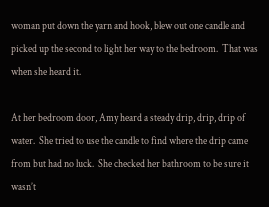woman put down the yarn and hook, blew out one candle and picked up the second to light her way to the bedroom.  That was when she heard it.

At her bedroom door, Amy heard a steady drip, drip, drip of water.  She tried to use the candle to find where the drip came from but had no luck.  She checked her bathroom to be sure it wasn’t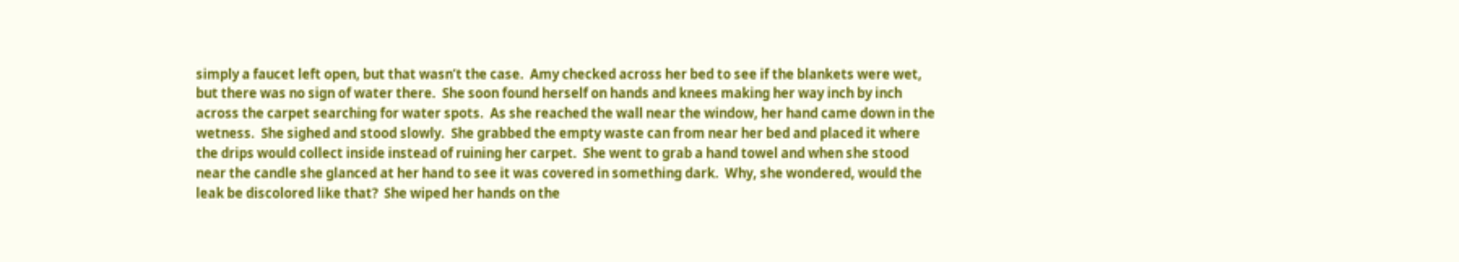simply a faucet left open, but that wasn’t the case.  Amy checked across her bed to see if the blankets were wet, but there was no sign of water there.  She soon found herself on hands and knees making her way inch by inch across the carpet searching for water spots.  As she reached the wall near the window, her hand came down in the wetness.  She sighed and stood slowly.  She grabbed the empty waste can from near her bed and placed it where the drips would collect inside instead of ruining her carpet.  She went to grab a hand towel and when she stood near the candle she glanced at her hand to see it was covered in something dark.  Why, she wondered, would the leak be discolored like that?  She wiped her hands on the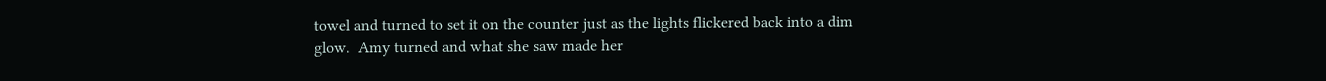towel and turned to set it on the counter just as the lights flickered back into a dim glow.  Amy turned and what she saw made her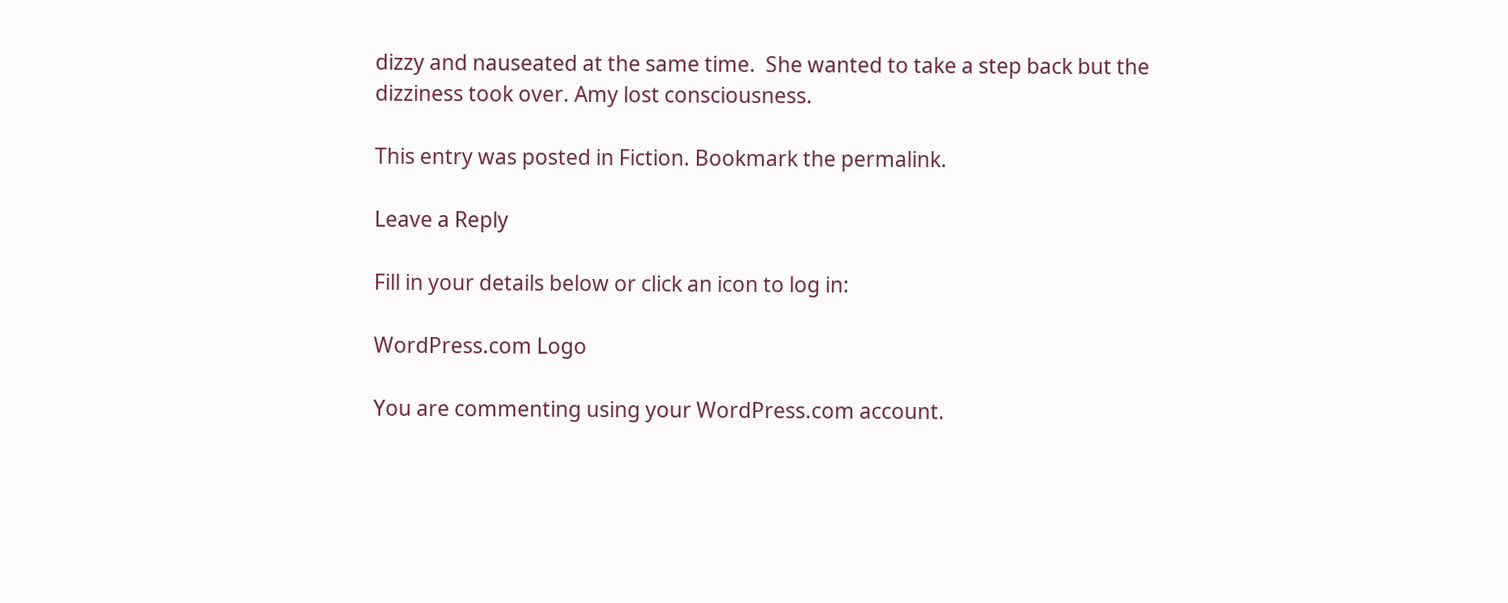dizzy and nauseated at the same time.  She wanted to take a step back but the dizziness took over. Amy lost consciousness.

This entry was posted in Fiction. Bookmark the permalink.

Leave a Reply

Fill in your details below or click an icon to log in:

WordPress.com Logo

You are commenting using your WordPress.com account.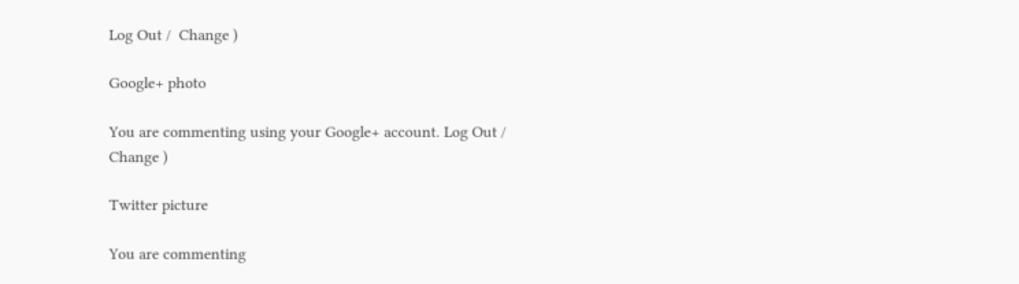Log Out /  Change )

Google+ photo

You are commenting using your Google+ account. Log Out /  Change )

Twitter picture

You are commenting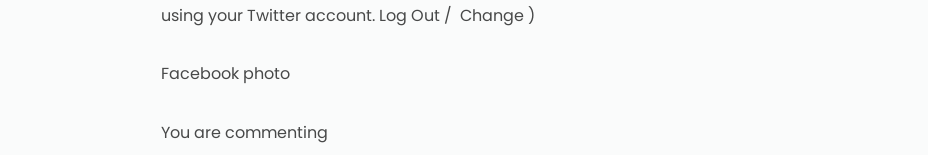using your Twitter account. Log Out /  Change )

Facebook photo

You are commenting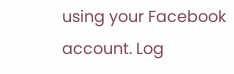using your Facebook account. Log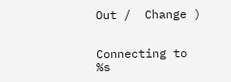Out /  Change )


Connecting to %s